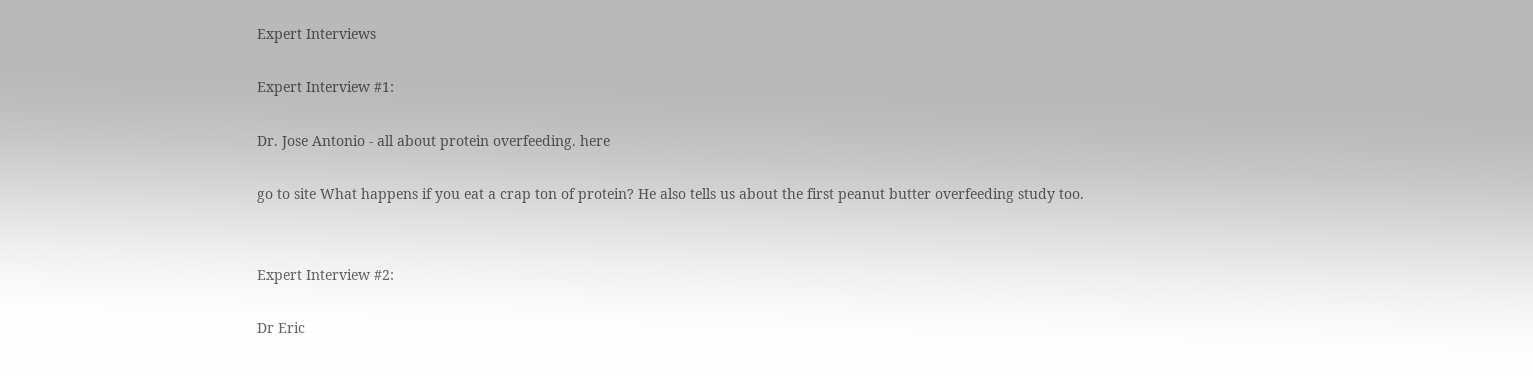Expert Interviews

Expert Interview #1:

Dr. Jose Antonio - all about protein overfeeding. here

go to site What happens if you eat a crap ton of protein? He also tells us about the first peanut butter overfeeding study too.


Expert Interview #2:

Dr Eric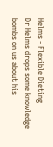Helms - Flexible Dieting
Dr Helms drops some knowledge bombs on us about his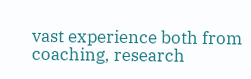vast experience both from coaching, research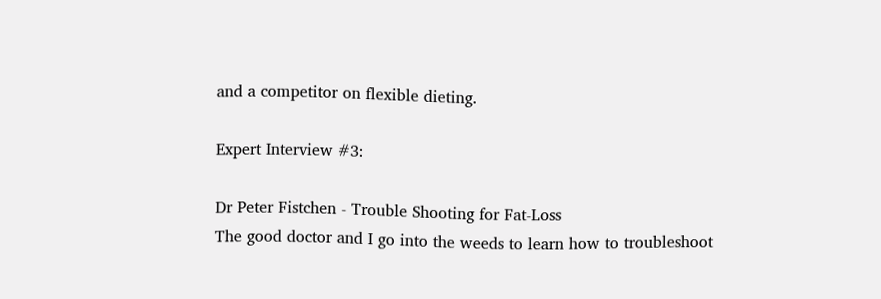and a competitor on flexible dieting.

Expert Interview #3:

Dr Peter Fistchen - Trouble Shooting for Fat-Loss
The good doctor and I go into the weeds to learn how to troubleshoot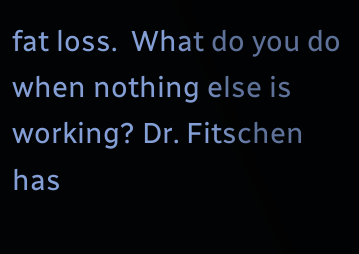fat loss.  What do you do when nothing else is working? Dr. Fitschen has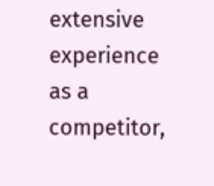extensive experience as a competitor,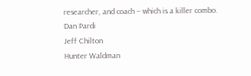researcher, and coach – which is a killer combo.
Dan Pardi
Jeff Chilton
Hunter Waldman